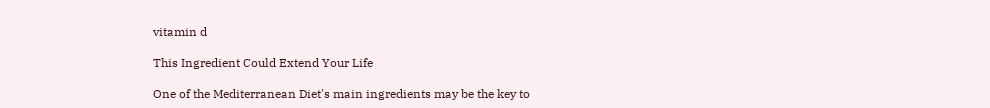vitamin d

This Ingredient Could Extend Your Life

One of the Mediterranean Diet's main ingredients may be the key to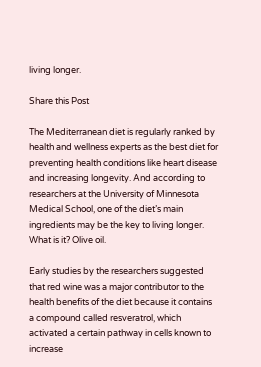living longer.

Share this Post

The Mediterranean diet is regularly ranked by health and wellness experts as the best diet for preventing health conditions like heart disease and increasing longevity. And according to researchers at the University of Minnesota Medical School, one of the diet’s main ingredients may be the key to living longer. What is it? Olive oil.

Early studies by the researchers suggested that red wine was a major contributor to the health benefits of the diet because it contains a compound called resveratrol, which activated a certain pathway in cells known to increase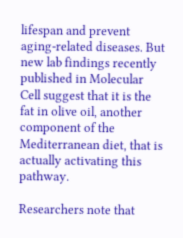lifespan and prevent aging-related diseases. But new lab findings recently published in Molecular Cell suggest that it is the fat in olive oil, another component of the Mediterranean diet, that is actually activating this pathway.

Researchers note that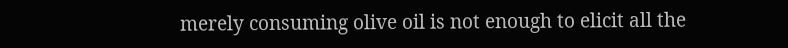merely consuming olive oil is not enough to elicit all the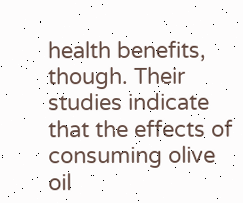health benefits, though. Their studies indicate that the effects of consuming olive oil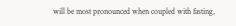will be most pronounced when coupled with fasting,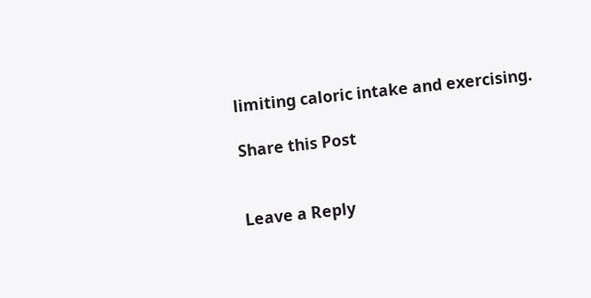limiting caloric intake and exercising.

Share this Post


Leave a Reply